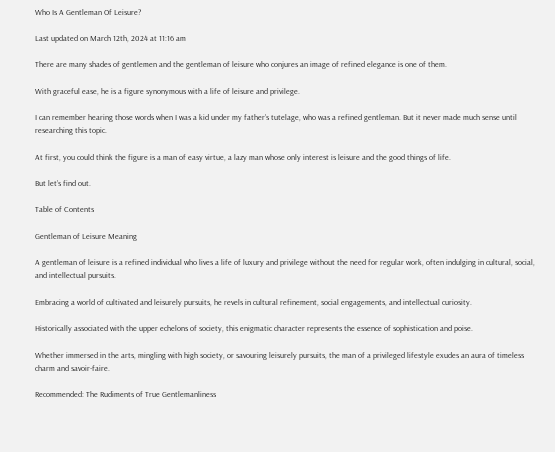Who Is A Gentleman Of Leisure?

Last updated on March 12th, 2024 at 11:16 am

There are many shades of gentlemen and the gentleman of leisure who conjures an image of refined elegance is one of them.

With graceful ease, he is a figure synonymous with a life of leisure and privilege.

I can remember hearing those words when I was a kid under my father’s tutelage, who was a refined gentleman. But it never made much sense until researching this topic.

At first, you could think the figure is a man of easy virtue, a lazy man whose only interest is leisure and the good things of life.

But let’s find out.

Table of Contents

Gentleman of Leisure Meaning

A gentleman of leisure is a refined individual who lives a life of luxury and privilege without the need for regular work, often indulging in cultural, social, and intellectual pursuits.

Embracing a world of cultivated and leisurely pursuits, he revels in cultural refinement, social engagements, and intellectual curiosity.

Historically associated with the upper echelons of society, this enigmatic character represents the essence of sophistication and poise.

Whether immersed in the arts, mingling with high society, or savouring leisurely pursuits, the man of a privileged lifestyle exudes an aura of timeless charm and savoir-faire.

Recommended: The Rudiments of True Gentlemanliness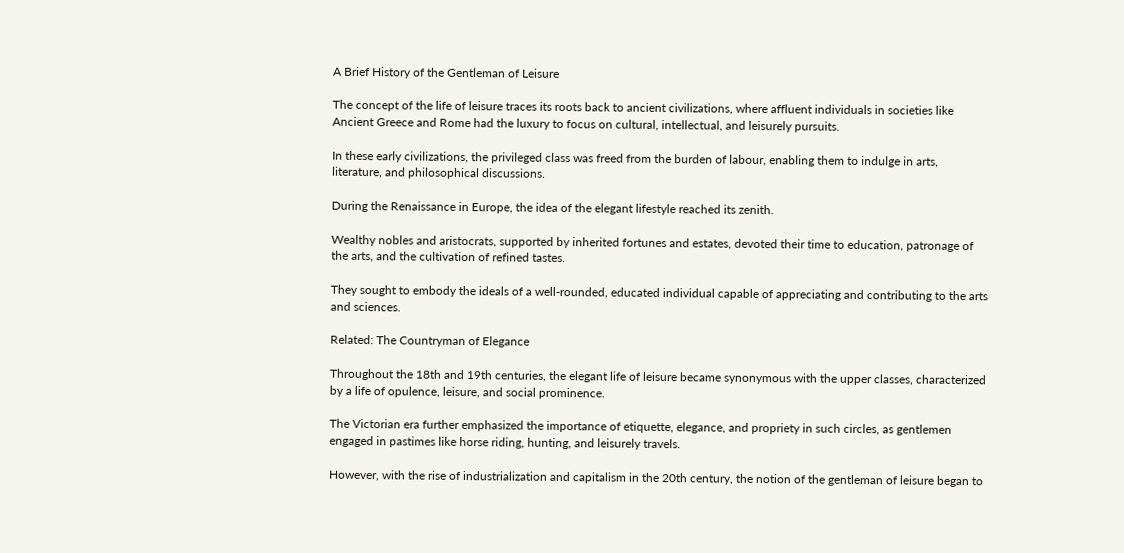A Brief History of the Gentleman of Leisure

The concept of the life of leisure traces its roots back to ancient civilizations, where affluent individuals in societies like Ancient Greece and Rome had the luxury to focus on cultural, intellectual, and leisurely pursuits.

In these early civilizations, the privileged class was freed from the burden of labour, enabling them to indulge in arts, literature, and philosophical discussions.

During the Renaissance in Europe, the idea of the elegant lifestyle reached its zenith.

Wealthy nobles and aristocrats, supported by inherited fortunes and estates, devoted their time to education, patronage of the arts, and the cultivation of refined tastes.

They sought to embody the ideals of a well-rounded, educated individual capable of appreciating and contributing to the arts and sciences.

Related: The Countryman of Elegance

Throughout the 18th and 19th centuries, the elegant life of leisure became synonymous with the upper classes, characterized by a life of opulence, leisure, and social prominence.

The Victorian era further emphasized the importance of etiquette, elegance, and propriety in such circles, as gentlemen engaged in pastimes like horse riding, hunting, and leisurely travels.

However, with the rise of industrialization and capitalism in the 20th century, the notion of the gentleman of leisure began to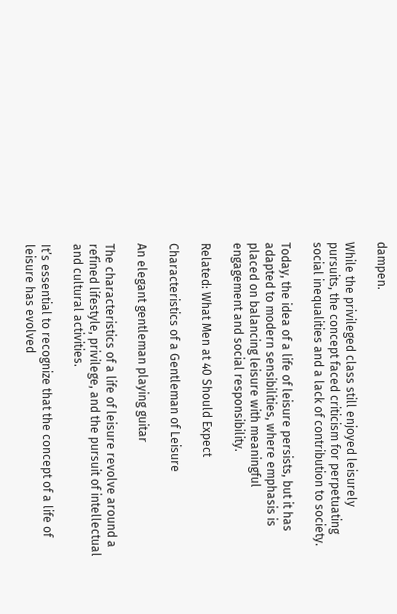dampen.

While the privileged class still enjoyed leisurely pursuits, the concept faced criticism for perpetuating social inequalities and a lack of contribution to society.

Today, the idea of a life of leisure persists, but it has adapted to modern sensibilities, where emphasis is placed on balancing leisure with meaningful engagement and social responsibility.

Related: What Men at 40 Should Expect

Characteristics of a Gentleman of Leisure

An elegant gentleman playing guitar

The characteristics of a life of leisure revolve around a refined lifestyle, privilege, and the pursuit of intellectual and cultural activities.

It’s essential to recognize that the concept of a life of leisure has evolved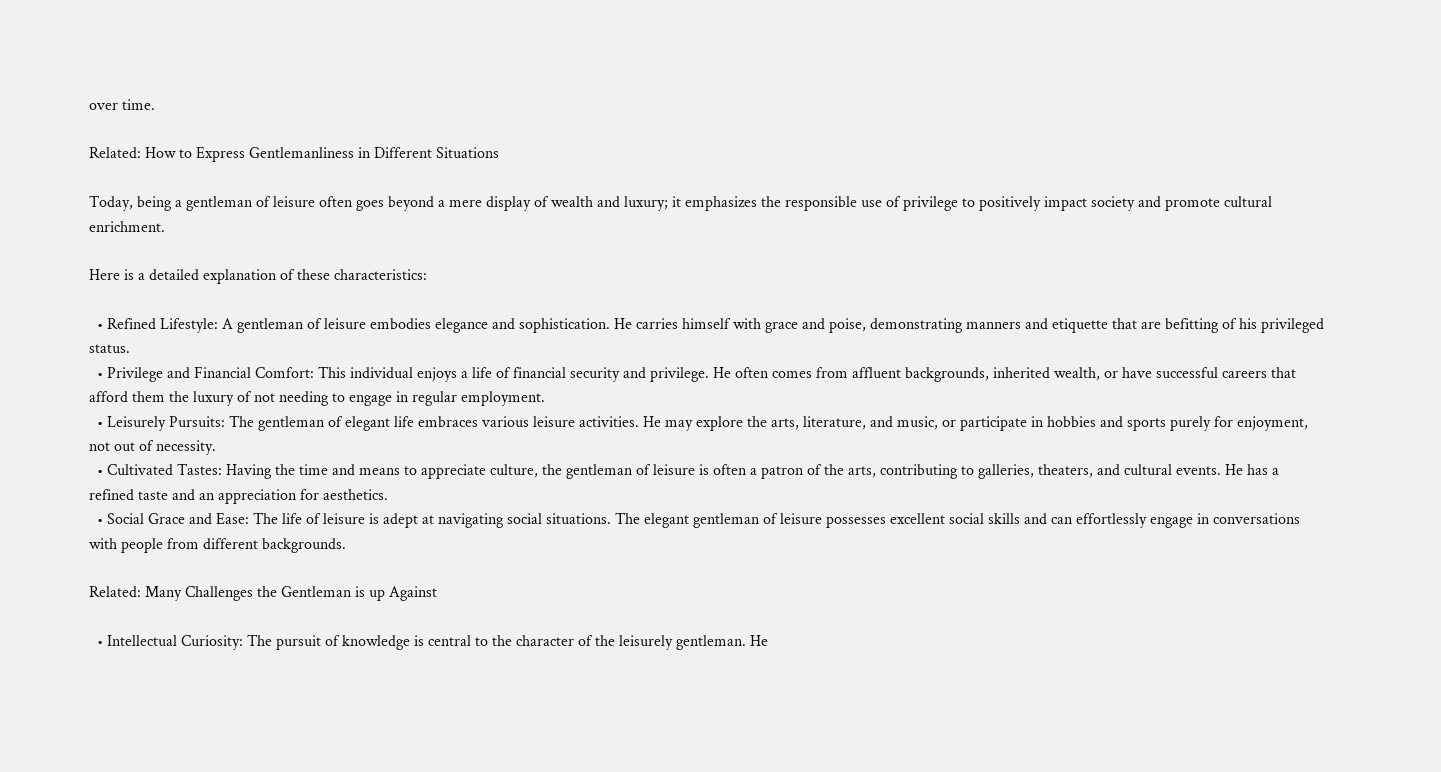over time.

Related: How to Express Gentlemanliness in Different Situations

Today, being a gentleman of leisure often goes beyond a mere display of wealth and luxury; it emphasizes the responsible use of privilege to positively impact society and promote cultural enrichment.

Here is a detailed explanation of these characteristics:

  • Refined Lifestyle: A gentleman of leisure embodies elegance and sophistication. He carries himself with grace and poise, demonstrating manners and etiquette that are befitting of his privileged status.
  • Privilege and Financial Comfort: This individual enjoys a life of financial security and privilege. He often comes from affluent backgrounds, inherited wealth, or have successful careers that afford them the luxury of not needing to engage in regular employment.
  • Leisurely Pursuits: The gentleman of elegant life embraces various leisure activities. He may explore the arts, literature, and music, or participate in hobbies and sports purely for enjoyment, not out of necessity.
  • Cultivated Tastes: Having the time and means to appreciate culture, the gentleman of leisure is often a patron of the arts, contributing to galleries, theaters, and cultural events. He has a refined taste and an appreciation for aesthetics.
  • Social Grace and Ease: The life of leisure is adept at navigating social situations. The elegant gentleman of leisure possesses excellent social skills and can effortlessly engage in conversations with people from different backgrounds.

Related: Many Challenges the Gentleman is up Against

  • Intellectual Curiosity: The pursuit of knowledge is central to the character of the leisurely gentleman. He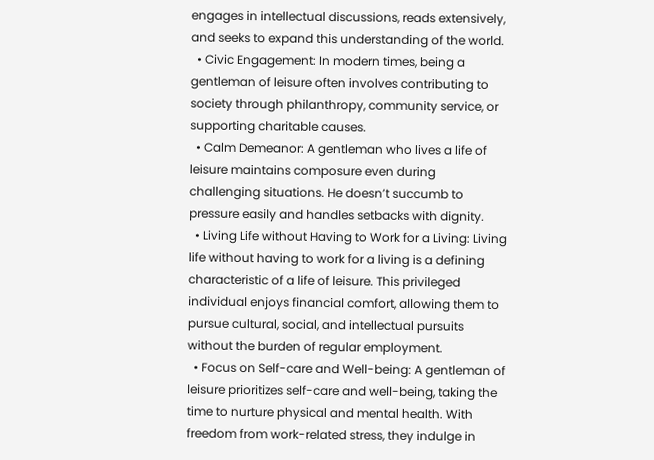engages in intellectual discussions, reads extensively, and seeks to expand this understanding of the world.
  • Civic Engagement: In modern times, being a gentleman of leisure often involves contributing to society through philanthropy, community service, or supporting charitable causes.
  • Calm Demeanor: A gentleman who lives a life of leisure maintains composure even during challenging situations. He doesn’t succumb to pressure easily and handles setbacks with dignity.
  • Living Life without Having to Work for a Living: Living life without having to work for a living is a defining characteristic of a life of leisure. This privileged individual enjoys financial comfort, allowing them to pursue cultural, social, and intellectual pursuits without the burden of regular employment.
  • Focus on Self-care and Well-being: A gentleman of leisure prioritizes self-care and well-being, taking the time to nurture physical and mental health. With freedom from work-related stress, they indulge in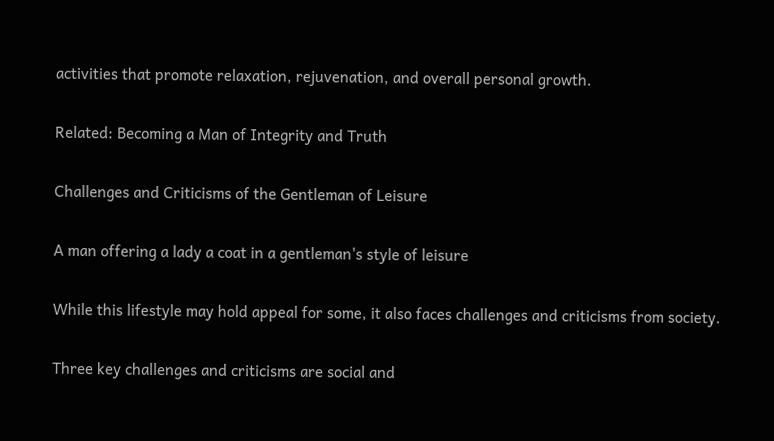activities that promote relaxation, rejuvenation, and overall personal growth.

Related: Becoming a Man of Integrity and Truth

Challenges and Criticisms of the Gentleman of Leisure

A man offering a lady a coat in a gentleman's style of leisure

While this lifestyle may hold appeal for some, it also faces challenges and criticisms from society.

Three key challenges and criticisms are social and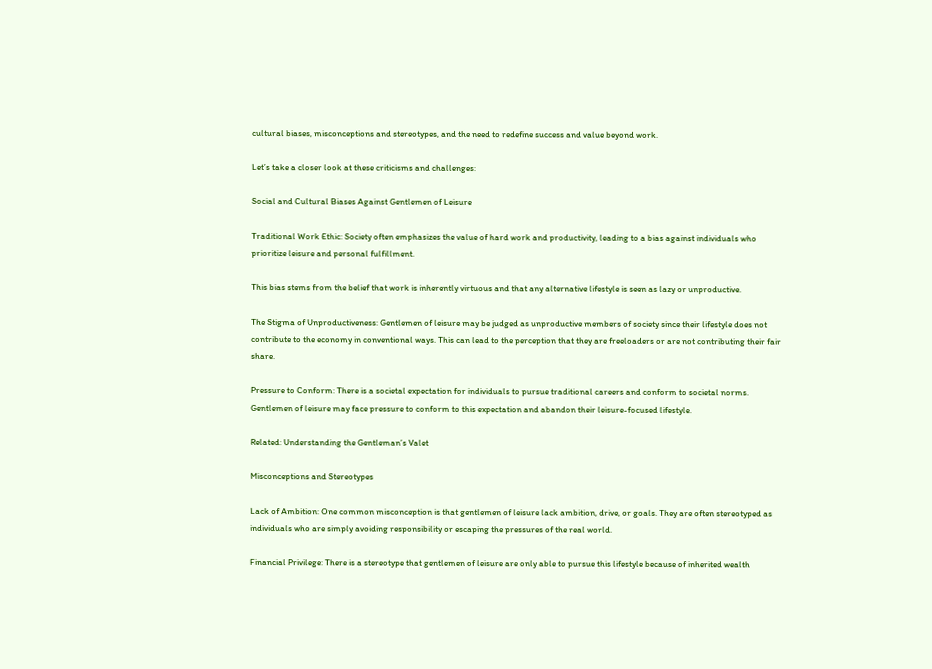cultural biases, misconceptions and stereotypes, and the need to redefine success and value beyond work.

Let’s take a closer look at these criticisms and challenges:

Social and Cultural Biases Against Gentlemen of Leisure

Traditional Work Ethic: Society often emphasizes the value of hard work and productivity, leading to a bias against individuals who prioritize leisure and personal fulfillment.

This bias stems from the belief that work is inherently virtuous and that any alternative lifestyle is seen as lazy or unproductive.

The Stigma of Unproductiveness: Gentlemen of leisure may be judged as unproductive members of society since their lifestyle does not contribute to the economy in conventional ways. This can lead to the perception that they are freeloaders or are not contributing their fair share.

Pressure to Conform: There is a societal expectation for individuals to pursue traditional careers and conform to societal norms. Gentlemen of leisure may face pressure to conform to this expectation and abandon their leisure-focused lifestyle.

Related: Understanding the Gentleman’s Valet

Misconceptions and Stereotypes

Lack of Ambition: One common misconception is that gentlemen of leisure lack ambition, drive, or goals. They are often stereotyped as individuals who are simply avoiding responsibility or escaping the pressures of the real world.

Financial Privilege: There is a stereotype that gentlemen of leisure are only able to pursue this lifestyle because of inherited wealth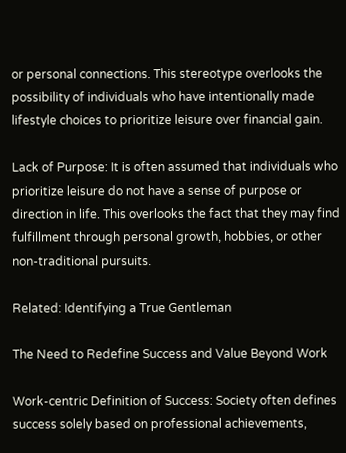or personal connections. This stereotype overlooks the possibility of individuals who have intentionally made lifestyle choices to prioritize leisure over financial gain.

Lack of Purpose: It is often assumed that individuals who prioritize leisure do not have a sense of purpose or direction in life. This overlooks the fact that they may find fulfillment through personal growth, hobbies, or other non-traditional pursuits.

Related: Identifying a True Gentleman

The Need to Redefine Success and Value Beyond Work

Work-centric Definition of Success: Society often defines success solely based on professional achievements,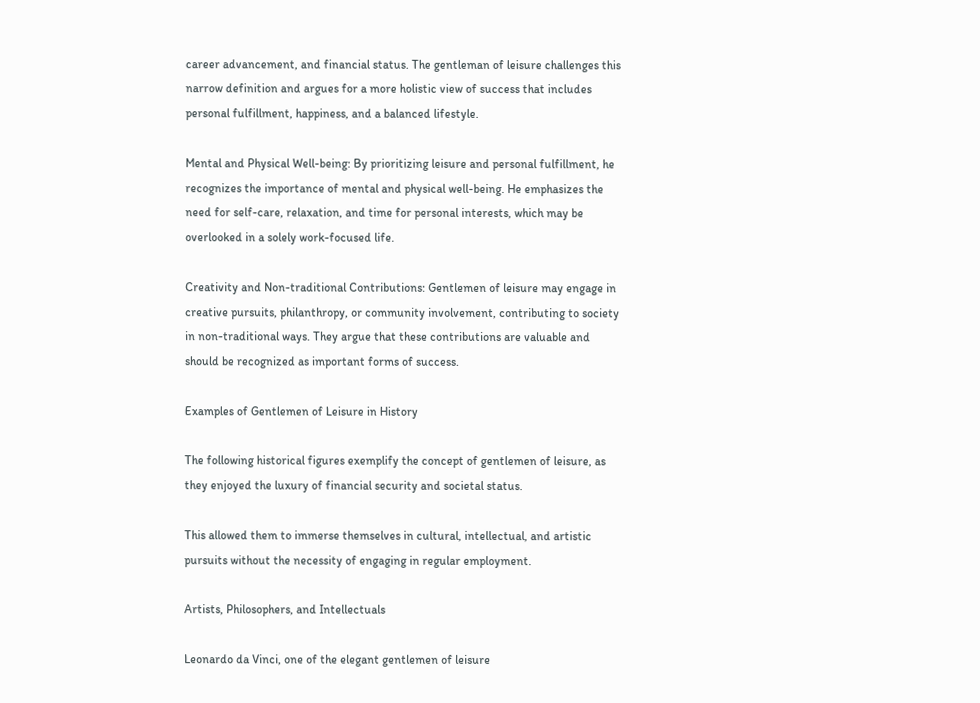career advancement, and financial status. The gentleman of leisure challenges this narrow definition and argues for a more holistic view of success that includes personal fulfillment, happiness, and a balanced lifestyle.

Mental and Physical Well-being: By prioritizing leisure and personal fulfillment, he recognizes the importance of mental and physical well-being. He emphasizes the need for self-care, relaxation, and time for personal interests, which may be overlooked in a solely work-focused life.

Creativity and Non-traditional Contributions: Gentlemen of leisure may engage in creative pursuits, philanthropy, or community involvement, contributing to society in non-traditional ways. They argue that these contributions are valuable and should be recognized as important forms of success.

Examples of Gentlemen of Leisure in History

The following historical figures exemplify the concept of gentlemen of leisure, as they enjoyed the luxury of financial security and societal status.

This allowed them to immerse themselves in cultural, intellectual, and artistic pursuits without the necessity of engaging in regular employment.

Artists, Philosophers, and Intellectuals

Leonardo da Vinci, one of the elegant gentlemen of leisure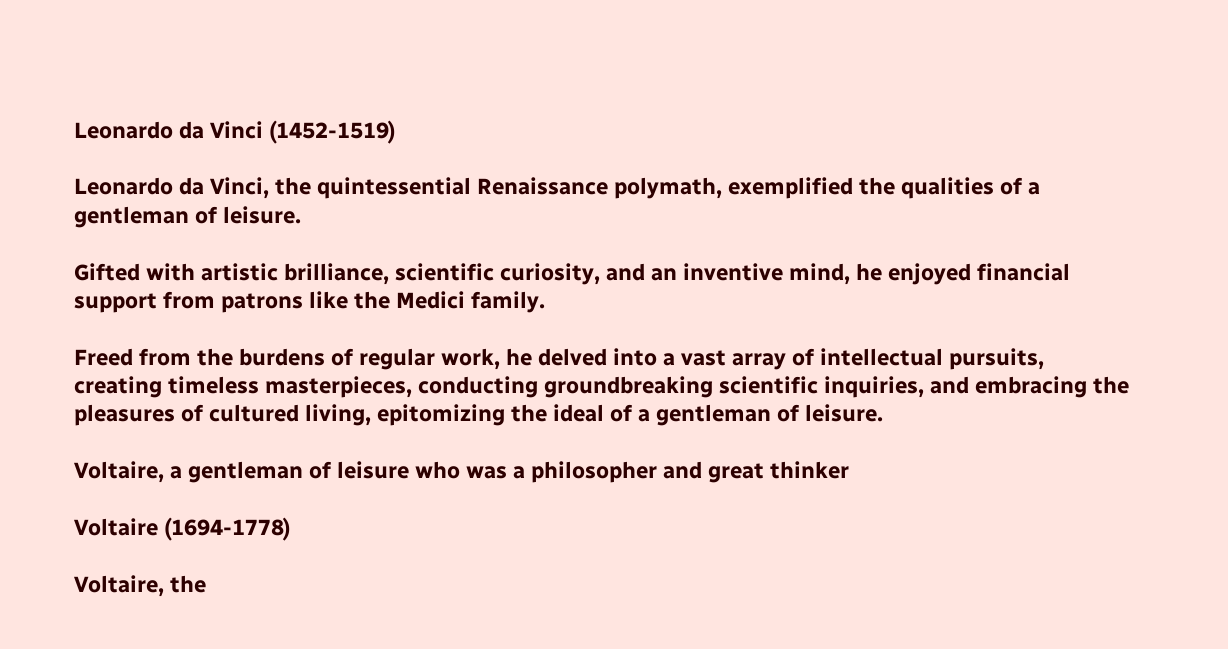Leonardo da Vinci (1452-1519)

Leonardo da Vinci, the quintessential Renaissance polymath, exemplified the qualities of a gentleman of leisure.

Gifted with artistic brilliance, scientific curiosity, and an inventive mind, he enjoyed financial support from patrons like the Medici family.

Freed from the burdens of regular work, he delved into a vast array of intellectual pursuits, creating timeless masterpieces, conducting groundbreaking scientific inquiries, and embracing the pleasures of cultured living, epitomizing the ideal of a gentleman of leisure.

Voltaire, a gentleman of leisure who was a philosopher and great thinker

Voltaire (1694-1778)

Voltaire, the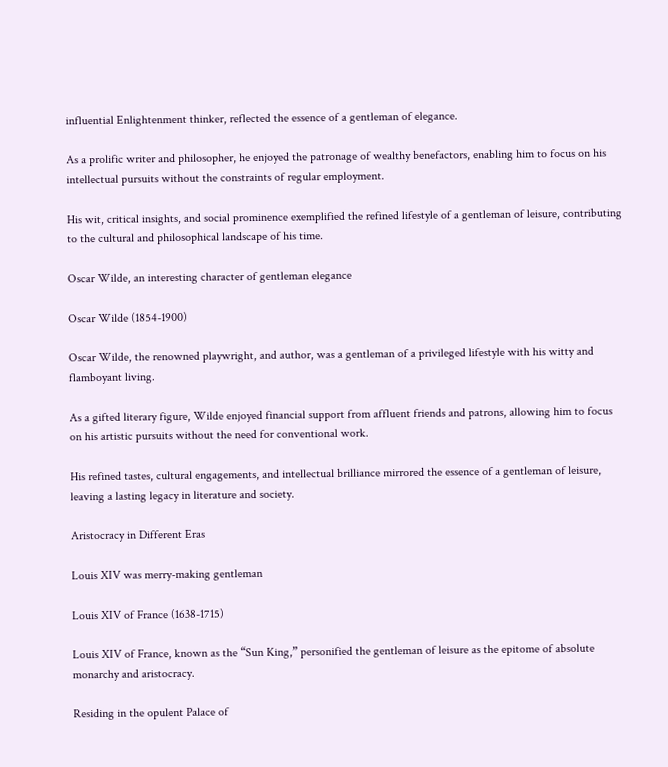influential Enlightenment thinker, reflected the essence of a gentleman of elegance.

As a prolific writer and philosopher, he enjoyed the patronage of wealthy benefactors, enabling him to focus on his intellectual pursuits without the constraints of regular employment.

His wit, critical insights, and social prominence exemplified the refined lifestyle of a gentleman of leisure, contributing to the cultural and philosophical landscape of his time.

Oscar Wilde, an interesting character of gentleman elegance

Oscar Wilde (1854-1900)

Oscar Wilde, the renowned playwright, and author, was a gentleman of a privileged lifestyle with his witty and flamboyant living.

As a gifted literary figure, Wilde enjoyed financial support from affluent friends and patrons, allowing him to focus on his artistic pursuits without the need for conventional work.

His refined tastes, cultural engagements, and intellectual brilliance mirrored the essence of a gentleman of leisure, leaving a lasting legacy in literature and society.

Aristocracy in Different Eras

Louis XIV was merry-making gentleman

Louis XIV of France (1638-1715)

Louis XIV of France, known as the “Sun King,” personified the gentleman of leisure as the epitome of absolute monarchy and aristocracy.

Residing in the opulent Palace of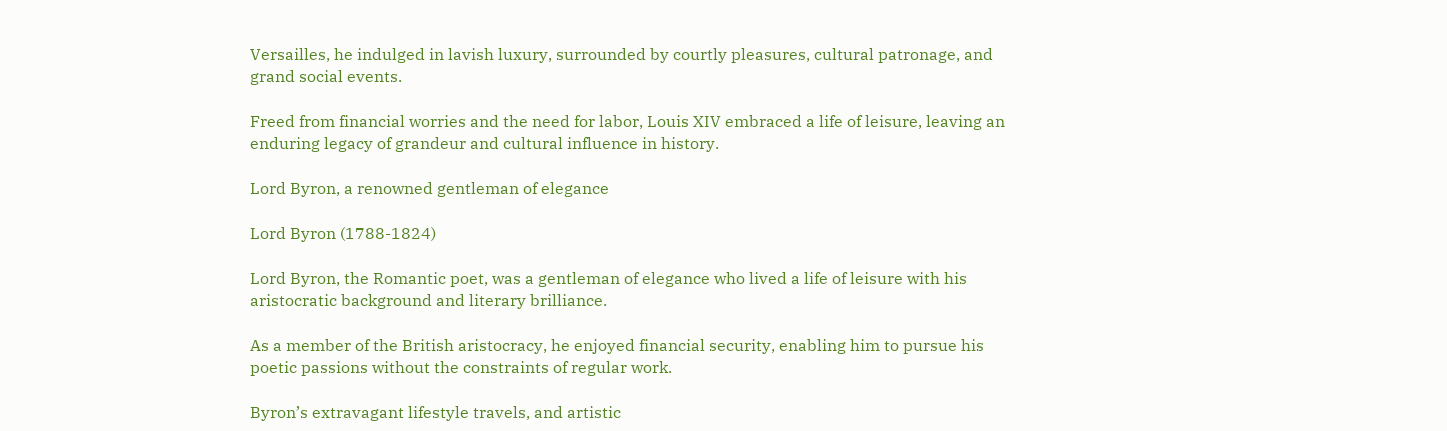Versailles, he indulged in lavish luxury, surrounded by courtly pleasures, cultural patronage, and grand social events.

Freed from financial worries and the need for labor, Louis XIV embraced a life of leisure, leaving an enduring legacy of grandeur and cultural influence in history.

Lord Byron, a renowned gentleman of elegance

Lord Byron (1788-1824)

Lord Byron, the Romantic poet, was a gentleman of elegance who lived a life of leisure with his aristocratic background and literary brilliance.

As a member of the British aristocracy, he enjoyed financial security, enabling him to pursue his poetic passions without the constraints of regular work.

Byron’s extravagant lifestyle travels, and artistic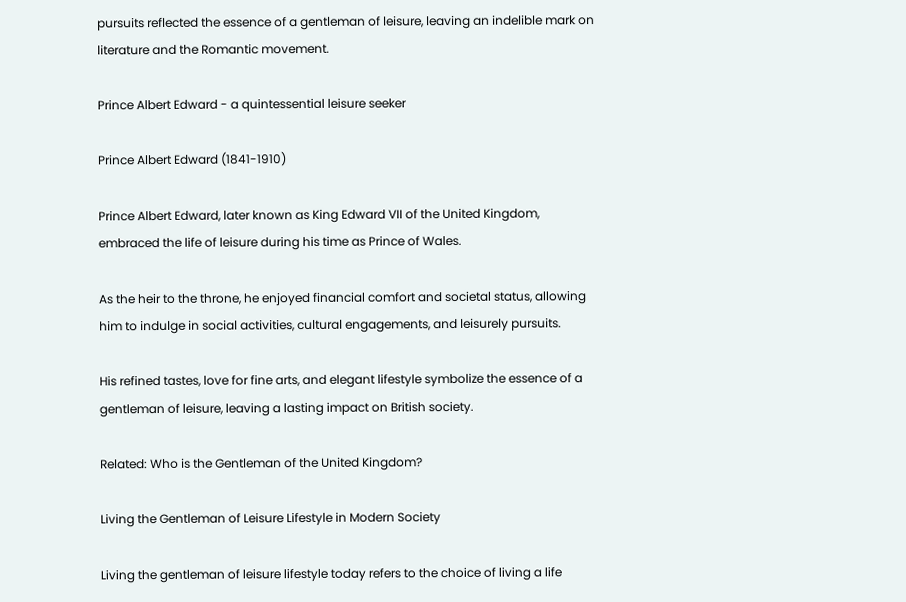pursuits reflected the essence of a gentleman of leisure, leaving an indelible mark on literature and the Romantic movement.

Prince Albert Edward - a quintessential leisure seeker

Prince Albert Edward (1841-1910)

Prince Albert Edward, later known as King Edward VII of the United Kingdom, embraced the life of leisure during his time as Prince of Wales.

As the heir to the throne, he enjoyed financial comfort and societal status, allowing him to indulge in social activities, cultural engagements, and leisurely pursuits.

His refined tastes, love for fine arts, and elegant lifestyle symbolize the essence of a gentleman of leisure, leaving a lasting impact on British society.

Related: Who is the Gentleman of the United Kingdom?

Living the Gentleman of Leisure Lifestyle in Modern Society

Living the gentleman of leisure lifestyle today refers to the choice of living a life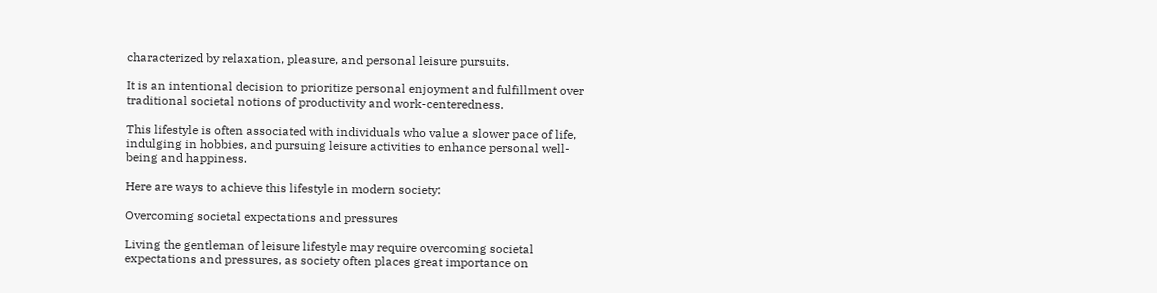characterized by relaxation, pleasure, and personal leisure pursuits.

It is an intentional decision to prioritize personal enjoyment and fulfillment over traditional societal notions of productivity and work-centeredness.

This lifestyle is often associated with individuals who value a slower pace of life, indulging in hobbies, and pursuing leisure activities to enhance personal well-being and happiness.

Here are ways to achieve this lifestyle in modern society:

Overcoming societal expectations and pressures

Living the gentleman of leisure lifestyle may require overcoming societal expectations and pressures, as society often places great importance on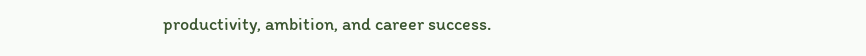productivity, ambition, and career success.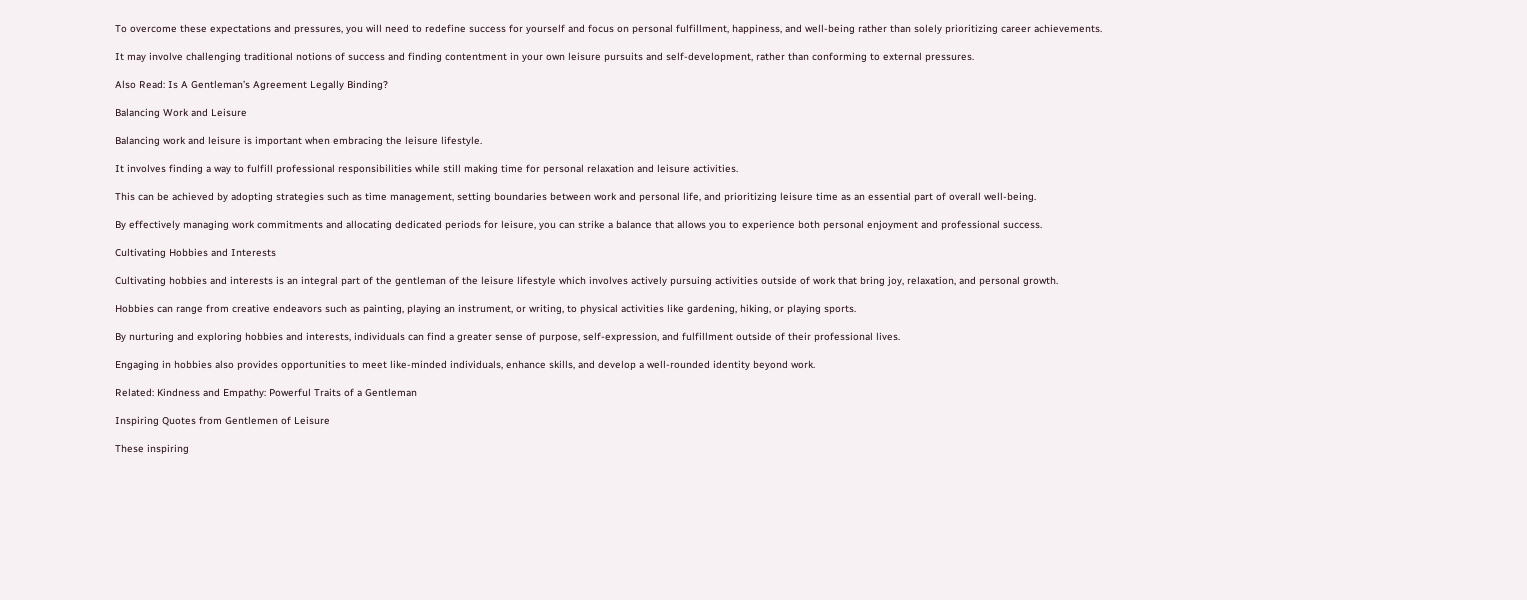To overcome these expectations and pressures, you will need to redefine success for yourself and focus on personal fulfillment, happiness, and well-being rather than solely prioritizing career achievements.

It may involve challenging traditional notions of success and finding contentment in your own leisure pursuits and self-development, rather than conforming to external pressures.

Also Read: Is A Gentleman’s Agreement Legally Binding?

Balancing Work and Leisure

Balancing work and leisure is important when embracing the leisure lifestyle.

It involves finding a way to fulfill professional responsibilities while still making time for personal relaxation and leisure activities.

This can be achieved by adopting strategies such as time management, setting boundaries between work and personal life, and prioritizing leisure time as an essential part of overall well-being.

By effectively managing work commitments and allocating dedicated periods for leisure, you can strike a balance that allows you to experience both personal enjoyment and professional success.

Cultivating Hobbies and Interests

Cultivating hobbies and interests is an integral part of the gentleman of the leisure lifestyle which involves actively pursuing activities outside of work that bring joy, relaxation, and personal growth.

Hobbies can range from creative endeavors such as painting, playing an instrument, or writing, to physical activities like gardening, hiking, or playing sports.

By nurturing and exploring hobbies and interests, individuals can find a greater sense of purpose, self-expression, and fulfillment outside of their professional lives.

Engaging in hobbies also provides opportunities to meet like-minded individuals, enhance skills, and develop a well-rounded identity beyond work.

Related: Kindness and Empathy: Powerful Traits of a Gentleman

Inspiring Quotes from Gentlemen of Leisure

These inspiring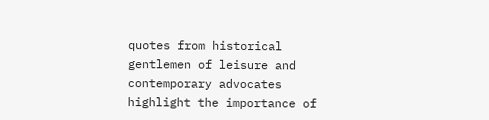quotes from historical gentlemen of leisure and contemporary advocates highlight the importance of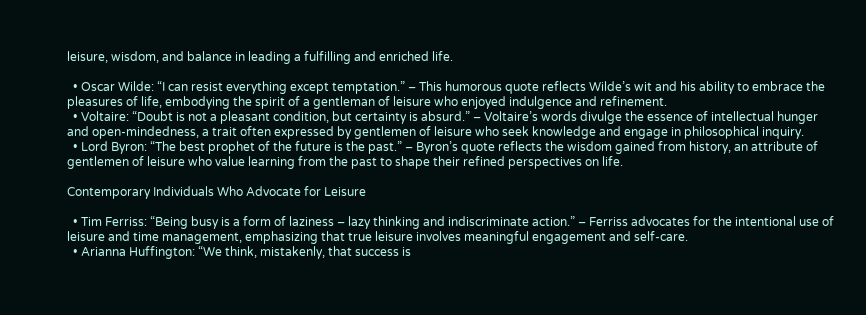leisure, wisdom, and balance in leading a fulfilling and enriched life.

  • Oscar Wilde: “I can resist everything except temptation.” – This humorous quote reflects Wilde’s wit and his ability to embrace the pleasures of life, embodying the spirit of a gentleman of leisure who enjoyed indulgence and refinement.
  • Voltaire: “Doubt is not a pleasant condition, but certainty is absurd.” – Voltaire’s words divulge the essence of intellectual hunger and open-mindedness, a trait often expressed by gentlemen of leisure who seek knowledge and engage in philosophical inquiry.
  • Lord Byron: “The best prophet of the future is the past.” – Byron’s quote reflects the wisdom gained from history, an attribute of gentlemen of leisure who value learning from the past to shape their refined perspectives on life.

Contemporary Individuals Who Advocate for Leisure

  • Tim Ferriss: “Being busy is a form of laziness – lazy thinking and indiscriminate action.” – Ferriss advocates for the intentional use of leisure and time management, emphasizing that true leisure involves meaningful engagement and self-care.
  • Arianna Huffington: “We think, mistakenly, that success is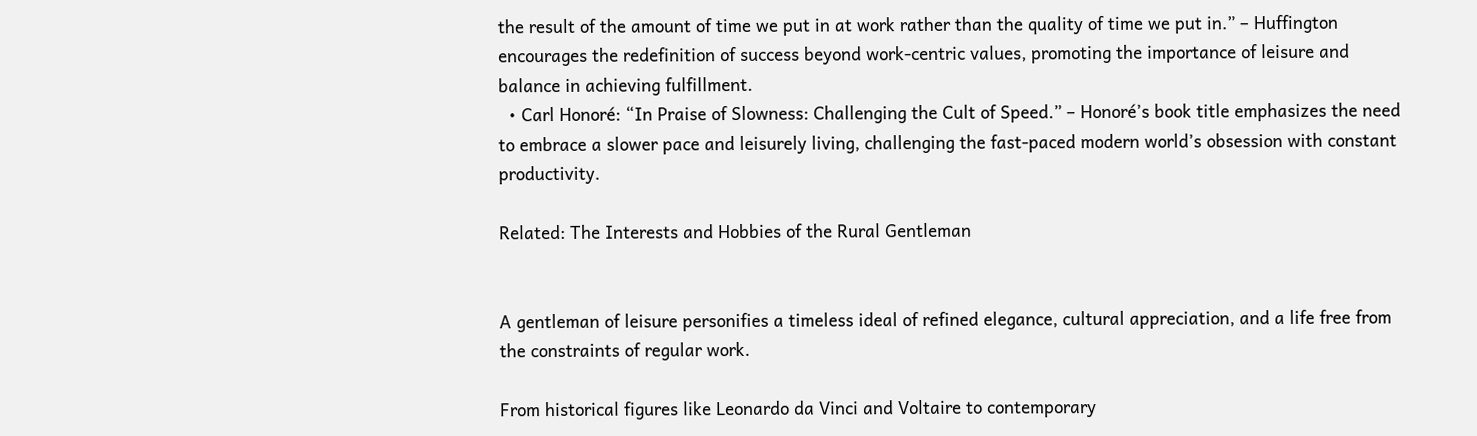the result of the amount of time we put in at work rather than the quality of time we put in.” – Huffington encourages the redefinition of success beyond work-centric values, promoting the importance of leisure and balance in achieving fulfillment.
  • Carl Honoré: “In Praise of Slowness: Challenging the Cult of Speed.” – Honoré’s book title emphasizes the need to embrace a slower pace and leisurely living, challenging the fast-paced modern world’s obsession with constant productivity.

Related: The Interests and Hobbies of the Rural Gentleman


A gentleman of leisure personifies a timeless ideal of refined elegance, cultural appreciation, and a life free from the constraints of regular work.

From historical figures like Leonardo da Vinci and Voltaire to contemporary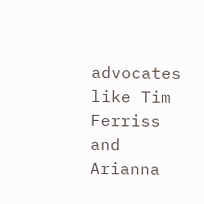advocates like Tim Ferriss and Arianna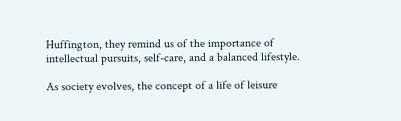Huffington, they remind us of the importance of intellectual pursuits, self-care, and a balanced lifestyle.

As society evolves, the concept of a life of leisure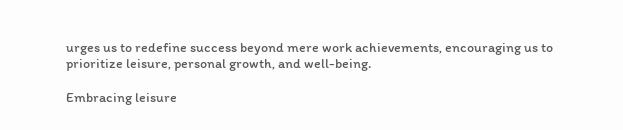urges us to redefine success beyond mere work achievements, encouraging us to prioritize leisure, personal growth, and well-being.

Embracing leisure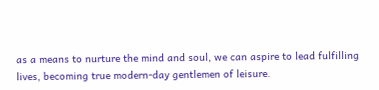as a means to nurture the mind and soul, we can aspire to lead fulfilling lives, becoming true modern-day gentlemen of leisure.